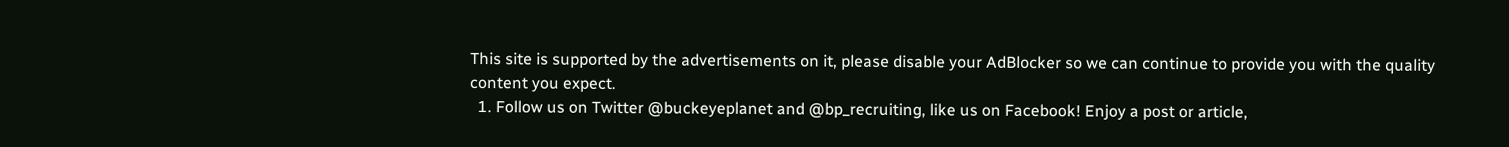This site is supported by the advertisements on it, please disable your AdBlocker so we can continue to provide you with the quality content you expect.
  1. Follow us on Twitter @buckeyeplanet and @bp_recruiting, like us on Facebook! Enjoy a post or article,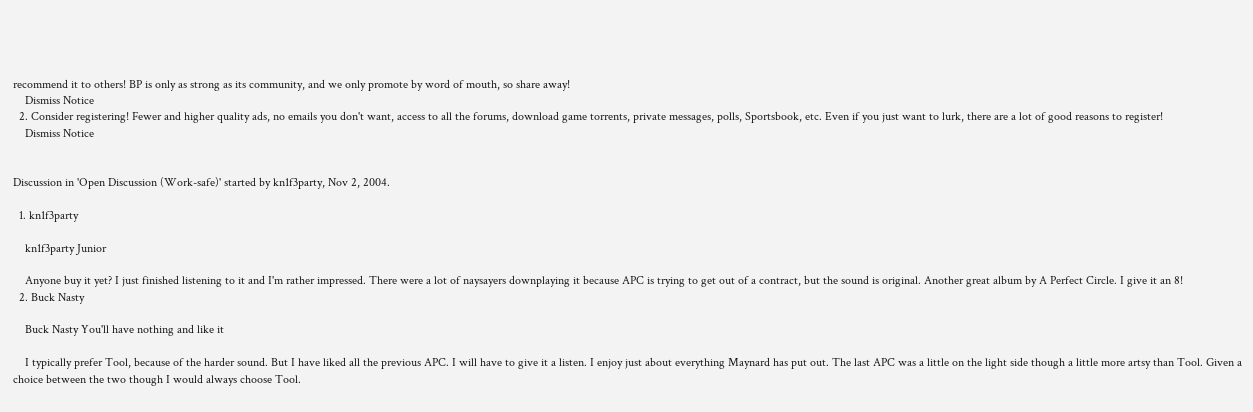recommend it to others! BP is only as strong as its community, and we only promote by word of mouth, so share away!
    Dismiss Notice
  2. Consider registering! Fewer and higher quality ads, no emails you don't want, access to all the forums, download game torrents, private messages, polls, Sportsbook, etc. Even if you just want to lurk, there are a lot of good reasons to register!
    Dismiss Notice


Discussion in 'Open Discussion (Work-safe)' started by kn1f3party, Nov 2, 2004.

  1. kn1f3party

    kn1f3party Junior

    Anyone buy it yet? I just finished listening to it and I'm rather impressed. There were a lot of naysayers downplaying it because APC is trying to get out of a contract, but the sound is original. Another great album by A Perfect Circle. I give it an 8!
  2. Buck Nasty

    Buck Nasty You'll have nothing and like it

    I typically prefer Tool, because of the harder sound. But I have liked all the previous APC. I will have to give it a listen. I enjoy just about everything Maynard has put out. The last APC was a little on the light side though a little more artsy than Tool. Given a choice between the two though I would always choose Tool.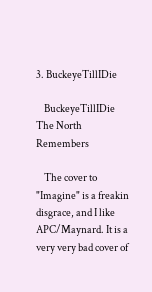3. BuckeyeTillIDie

    BuckeyeTillIDie The North Remembers

    The cover to "Imagine" is a freakin disgrace, and I like APC/Maynard. It is a very very bad cover of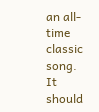an all-time classic song. It should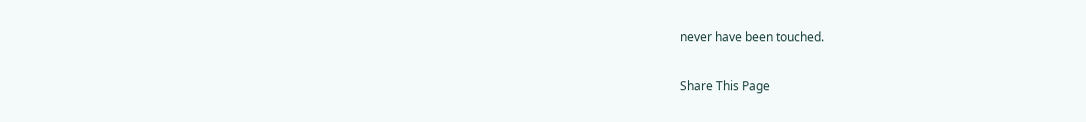never have been touched.

Share This Page